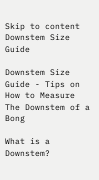Skip to content
Downstem Size Guide

Downstem Size Guide - Tips on How to Measure The Downstem of a Bong

What is a Downstem?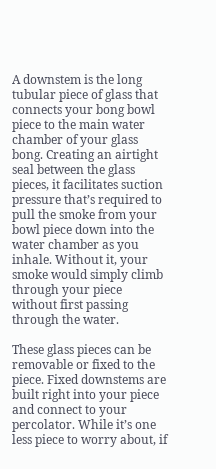A downstem is the long tubular piece of glass that connects your bong bowl piece to the main water chamber of your glass bong. Creating an airtight seal between the glass pieces, it facilitates suction pressure that’s required to pull the smoke from your bowl piece down into the water chamber as you inhale. Without it, your smoke would simply climb through your piece without first passing through the water.

These glass pieces can be removable or fixed to the piece. Fixed downstems are built right into your piece and connect to your percolator. While it’s one less piece to worry about, if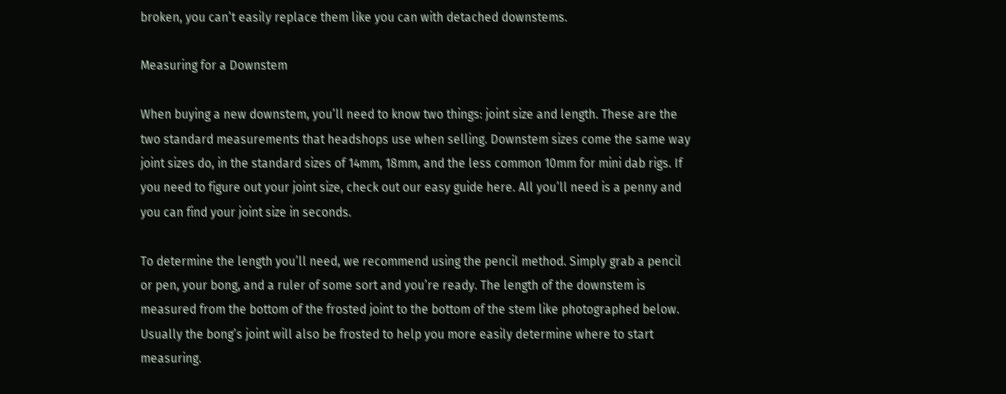broken, you can’t easily replace them like you can with detached downstems.

Measuring for a Downstem

When buying a new downstem, you’ll need to know two things: joint size and length. These are the two standard measurements that headshops use when selling. Downstem sizes come the same way joint sizes do, in the standard sizes of 14mm, 18mm, and the less common 10mm for mini dab rigs. If you need to figure out your joint size, check out our easy guide here. All you’ll need is a penny and you can find your joint size in seconds.

To determine the length you’ll need, we recommend using the pencil method. Simply grab a pencil or pen, your bong, and a ruler of some sort and you’re ready. The length of the downstem is measured from the bottom of the frosted joint to the bottom of the stem like photographed below. Usually the bong’s joint will also be frosted to help you more easily determine where to start measuring.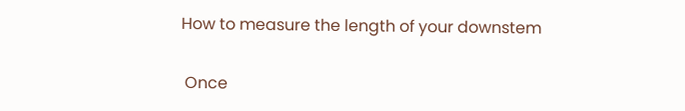How to measure the length of your downstem

 Once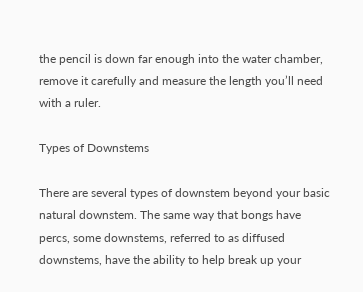the pencil is down far enough into the water chamber, remove it carefully and measure the length you’ll need with a ruler.

Types of Downstems

There are several types of downstem beyond your basic natural downstem. The same way that bongs have percs, some downstems, referred to as diffused downstems, have the ability to help break up your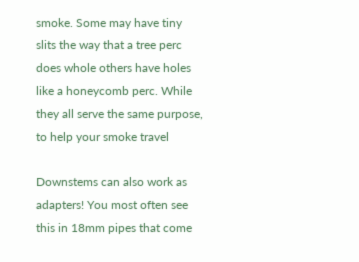smoke. Some may have tiny slits the way that a tree perc does whole others have holes like a honeycomb perc. While they all serve the same purpose, to help your smoke travel

Downstems can also work as adapters! You most often see this in 18mm pipes that come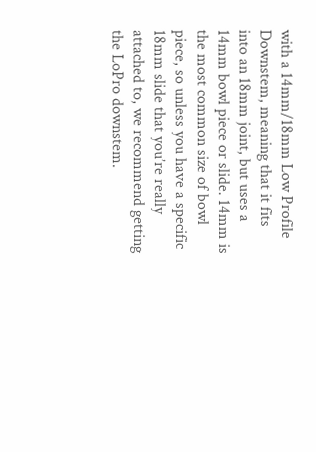with a 14mm/18mm Low Profile Downstem, meaning that it fits into an 18mm joint, but uses a 14mm bowl piece or slide. 14mm is the most common size of bowl piece, so unless you have a specific 18mm slide that you’re really attached to, we recommend getting the LoPro downstem.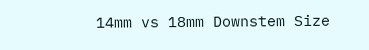14mm vs 18mm Downstem Size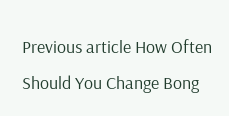Previous article How Often Should You Change Bong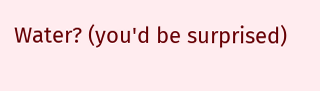Water? (you'd be surprised)